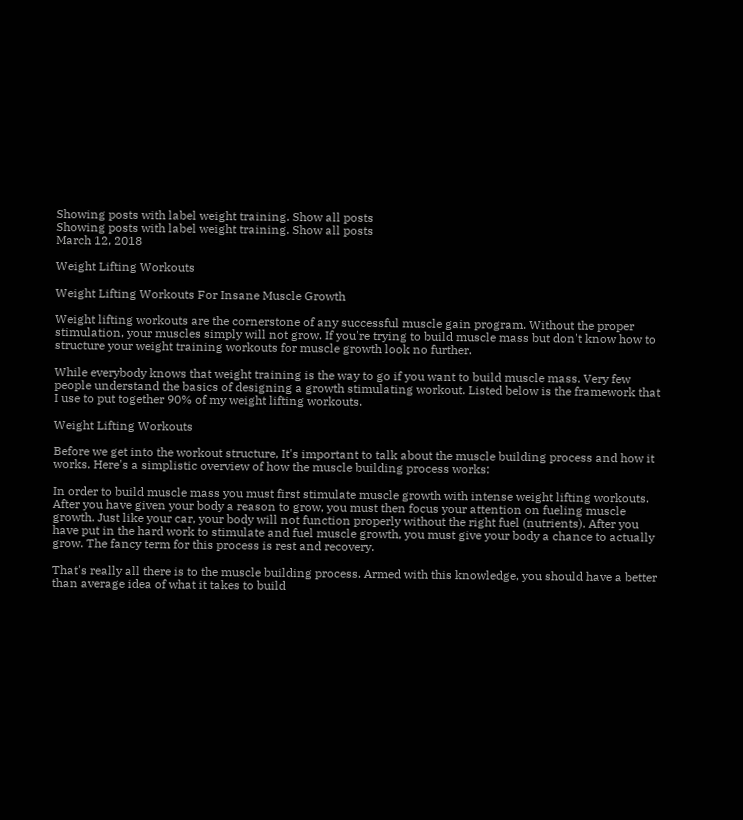Showing posts with label weight training. Show all posts
Showing posts with label weight training. Show all posts
March 12, 2018

Weight Lifting Workouts

Weight Lifting Workouts For Insane Muscle Growth

Weight lifting workouts are the cornerstone of any successful muscle gain program. Without the proper stimulation, your muscles simply will not grow. If you're trying to build muscle mass but don't know how to structure your weight training workouts for muscle growth look no further.

While everybody knows that weight training is the way to go if you want to build muscle mass. Very few people understand the basics of designing a growth stimulating workout. Listed below is the framework that I use to put together 90% of my weight lifting workouts.

Weight Lifting Workouts

Before we get into the workout structure, It's important to talk about the muscle building process and how it works. Here's a simplistic overview of how the muscle building process works:

In order to build muscle mass you must first stimulate muscle growth with intense weight lifting workouts. After you have given your body a reason to grow, you must then focus your attention on fueling muscle growth. Just like your car, your body will not function properly without the right fuel (nutrients). After you have put in the hard work to stimulate and fuel muscle growth, you must give your body a chance to actually grow. The fancy term for this process is rest and recovery.

That's really all there is to the muscle building process. Armed with this knowledge, you should have a better than average idea of what it takes to build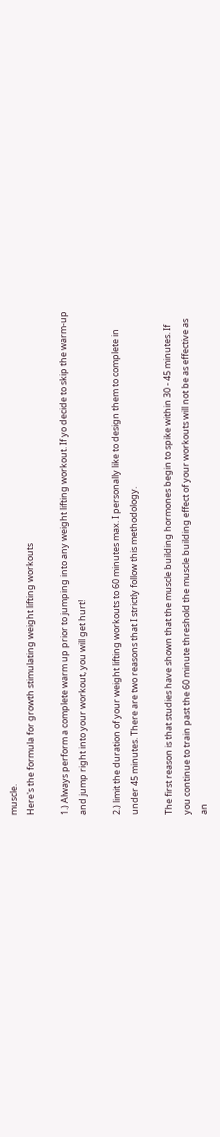muscle.
Here's the formula for growth stimulating weight lifting workouts

1.) Always perform a complete warm up prior to jumping into any weight lifting workout. If yo decide to skip the warm-up and jump right into your workout, you will get hurt!

2.) limit the duration of your weight lifting workouts to 60 minutes max. I personally like to design them to complete in under 45 minutes. There are two reasons that I strictly follow this methodology.

The first reason is that studies have shown that the muscle building hormones begin to spike within 30 - 45 minutes. If you continue to train past the 60 minute threshold the muscle building effect of your workouts will not be as effective as an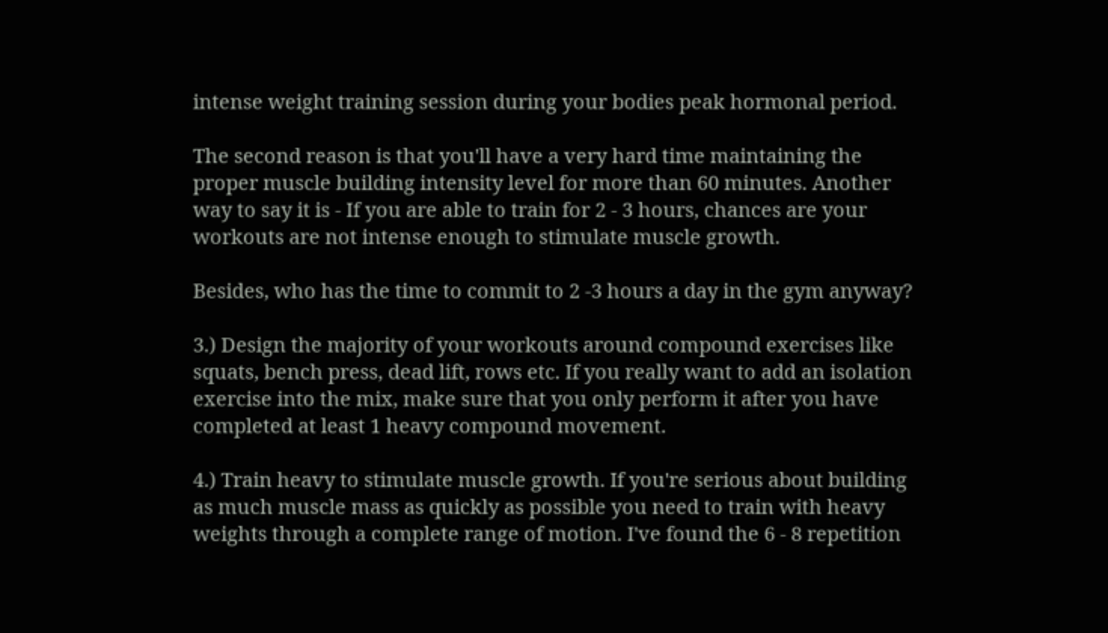intense weight training session during your bodies peak hormonal period.

The second reason is that you'll have a very hard time maintaining the proper muscle building intensity level for more than 60 minutes. Another way to say it is - If you are able to train for 2 - 3 hours, chances are your workouts are not intense enough to stimulate muscle growth.

Besides, who has the time to commit to 2 -3 hours a day in the gym anyway?

3.) Design the majority of your workouts around compound exercises like squats, bench press, dead lift, rows etc. If you really want to add an isolation exercise into the mix, make sure that you only perform it after you have completed at least 1 heavy compound movement.

4.) Train heavy to stimulate muscle growth. If you're serious about building as much muscle mass as quickly as possible you need to train with heavy weights through a complete range of motion. I've found the 6 - 8 repetition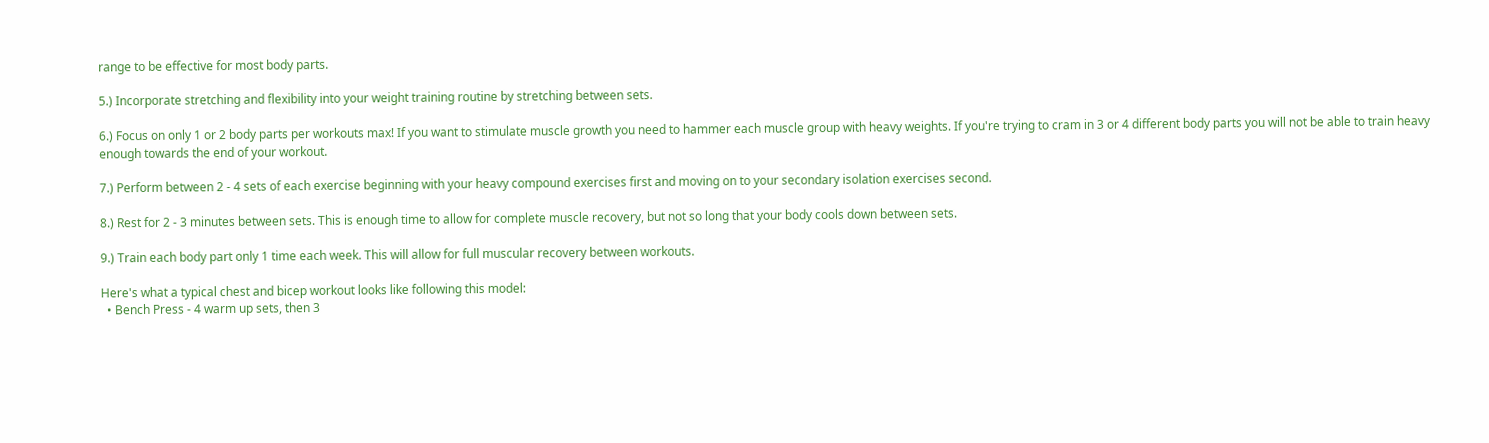range to be effective for most body parts.

5.) Incorporate stretching and flexibility into your weight training routine by stretching between sets.

6.) Focus on only 1 or 2 body parts per workouts max! If you want to stimulate muscle growth you need to hammer each muscle group with heavy weights. If you're trying to cram in 3 or 4 different body parts you will not be able to train heavy enough towards the end of your workout.

7.) Perform between 2 - 4 sets of each exercise beginning with your heavy compound exercises first and moving on to your secondary isolation exercises second.

8.) Rest for 2 - 3 minutes between sets. This is enough time to allow for complete muscle recovery, but not so long that your body cools down between sets.

9.) Train each body part only 1 time each week. This will allow for full muscular recovery between workouts.

Here's what a typical chest and bicep workout looks like following this model:
  • Bench Press - 4 warm up sets, then 3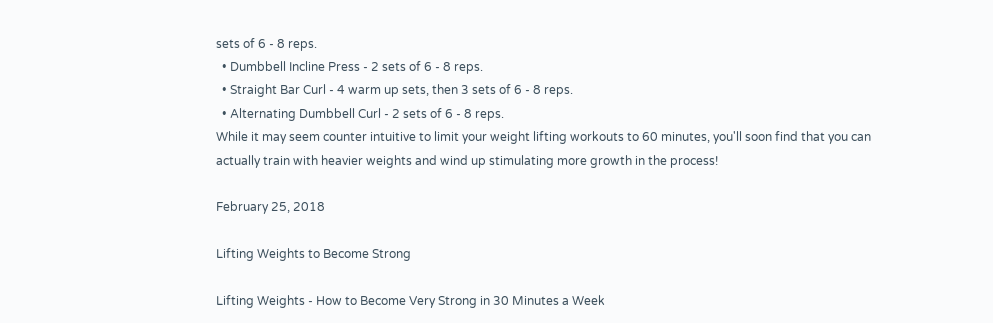sets of 6 - 8 reps.
  • Dumbbell Incline Press - 2 sets of 6 - 8 reps.
  • Straight Bar Curl - 4 warm up sets, then 3 sets of 6 - 8 reps.
  • Alternating Dumbbell Curl - 2 sets of 6 - 8 reps.
While it may seem counter intuitive to limit your weight lifting workouts to 60 minutes, you'll soon find that you can actually train with heavier weights and wind up stimulating more growth in the process!

February 25, 2018

Lifting Weights to Become Strong

Lifting Weights - How to Become Very Strong in 30 Minutes a Week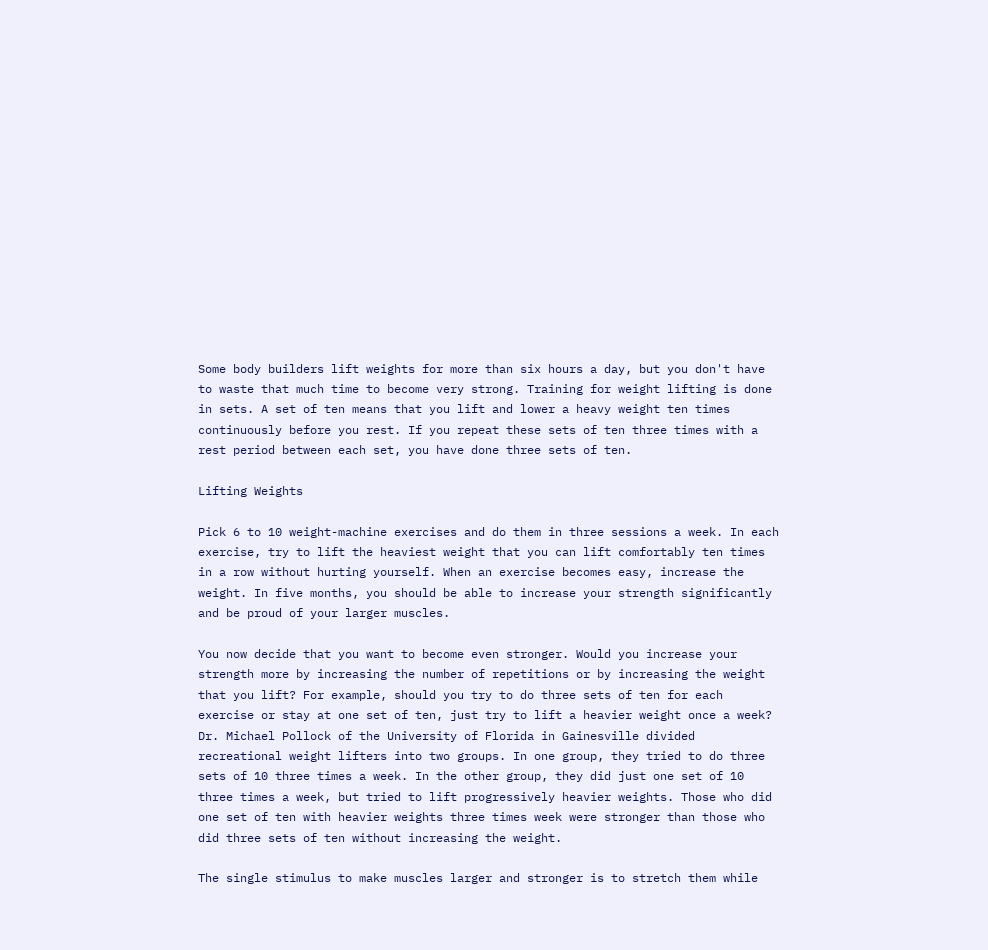Some body builders lift weights for more than six hours a day, but you don't have to waste that much time to become very strong. Training for weight lifting is done in sets. A set of ten means that you lift and lower a heavy weight ten times continuously before you rest. If you repeat these sets of ten three times with a rest period between each set, you have done three sets of ten.

Lifting Weights

Pick 6 to 10 weight-machine exercises and do them in three sessions a week. In each exercise, try to lift the heaviest weight that you can lift comfortably ten times in a row without hurting yourself. When an exercise becomes easy, increase the weight. In five months, you should be able to increase your strength significantly and be proud of your larger muscles.

You now decide that you want to become even stronger. Would you increase your strength more by increasing the number of repetitions or by increasing the weight that you lift? For example, should you try to do three sets of ten for each exercise or stay at one set of ten, just try to lift a heavier weight once a week? Dr. Michael Pollock of the University of Florida in Gainesville divided recreational weight lifters into two groups. In one group, they tried to do three sets of 10 three times a week. In the other group, they did just one set of 10 three times a week, but tried to lift progressively heavier weights. Those who did one set of ten with heavier weights three times week were stronger than those who did three sets of ten without increasing the weight.

The single stimulus to make muscles larger and stronger is to stretch them while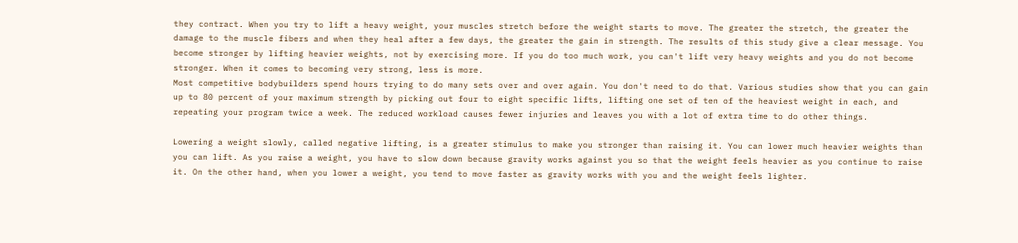they contract. When you try to lift a heavy weight, your muscles stretch before the weight starts to move. The greater the stretch, the greater the damage to the muscle fibers and when they heal after a few days, the greater the gain in strength. The results of this study give a clear message. You become stronger by lifting heavier weights, not by exercising more. If you do too much work, you can't lift very heavy weights and you do not become stronger. When it comes to becoming very strong, less is more.
Most competitive bodybuilders spend hours trying to do many sets over and over again. You don't need to do that. Various studies show that you can gain up to 80 percent of your maximum strength by picking out four to eight specific lifts, lifting one set of ten of the heaviest weight in each, and repeating your program twice a week. The reduced workload causes fewer injuries and leaves you with a lot of extra time to do other things.

Lowering a weight slowly, called negative lifting, is a greater stimulus to make you stronger than raising it. You can lower much heavier weights than you can lift. As you raise a weight, you have to slow down because gravity works against you so that the weight feels heavier as you continue to raise it. On the other hand, when you lower a weight, you tend to move faster as gravity works with you and the weight feels lighter.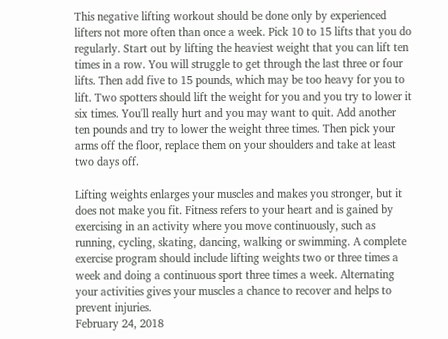This negative lifting workout should be done only by experienced lifters not more often than once a week. Pick 10 to 15 lifts that you do regularly. Start out by lifting the heaviest weight that you can lift ten times in a row. You will struggle to get through the last three or four lifts. Then add five to 15 pounds, which may be too heavy for you to lift. Two spotters should lift the weight for you and you try to lower it six times. You'll really hurt and you may want to quit. Add another ten pounds and try to lower the weight three times. Then pick your arms off the floor, replace them on your shoulders and take at least two days off.

Lifting weights enlarges your muscles and makes you stronger, but it does not make you fit. Fitness refers to your heart and is gained by exercising in an activity where you move continuously, such as running, cycling, skating, dancing, walking or swimming. A complete exercise program should include lifting weights two or three times a week and doing a continuous sport three times a week. Alternating your activities gives your muscles a chance to recover and helps to prevent injuries.
February 24, 2018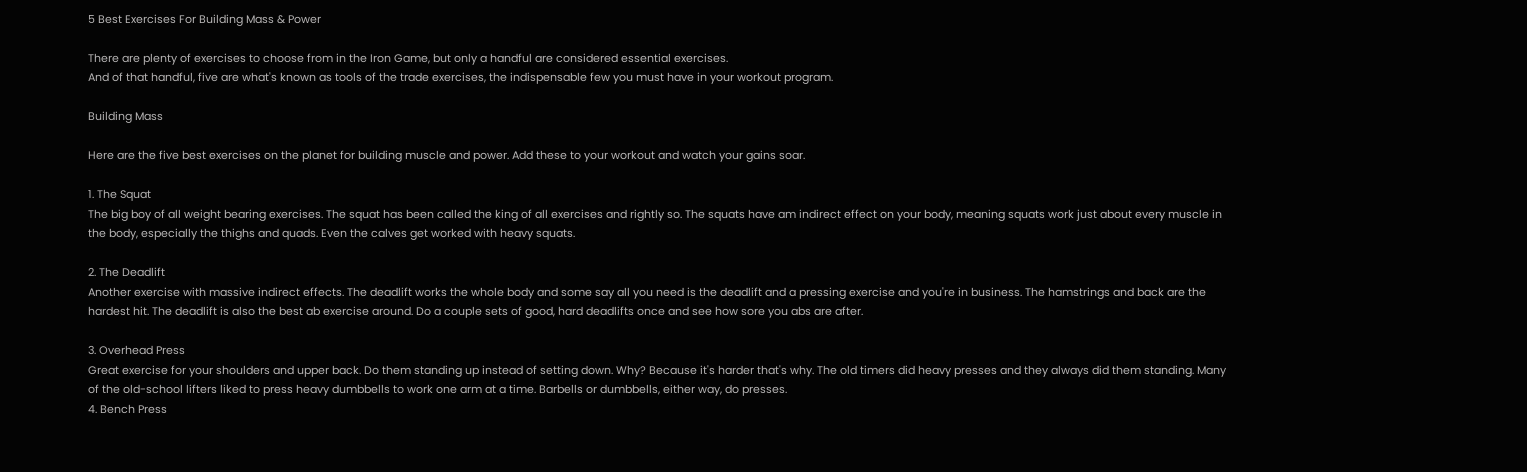5 Best Exercises For Building Mass & Power

There are plenty of exercises to choose from in the Iron Game, but only a handful are considered essential exercises.
And of that handful, five are what's known as tools of the trade exercises, the indispensable few you must have in your workout program.

Building Mass

Here are the five best exercises on the planet for building muscle and power. Add these to your workout and watch your gains soar.

1. The Squat
The big boy of all weight bearing exercises. The squat has been called the king of all exercises and rightly so. The squats have am indirect effect on your body, meaning squats work just about every muscle in the body, especially the thighs and quads. Even the calves get worked with heavy squats.

2. The Deadlift
Another exercise with massive indirect effects. The deadlift works the whole body and some say all you need is the deadlift and a pressing exercise and you're in business. The hamstrings and back are the hardest hit. The deadlift is also the best ab exercise around. Do a couple sets of good, hard deadlifts once and see how sore you abs are after.

3. Overhead Press
Great exercise for your shoulders and upper back. Do them standing up instead of setting down. Why? Because it's harder that's why. The old timers did heavy presses and they always did them standing. Many of the old-school lifters liked to press heavy dumbbells to work one arm at a time. Barbells or dumbbells, either way, do presses.
4. Bench Press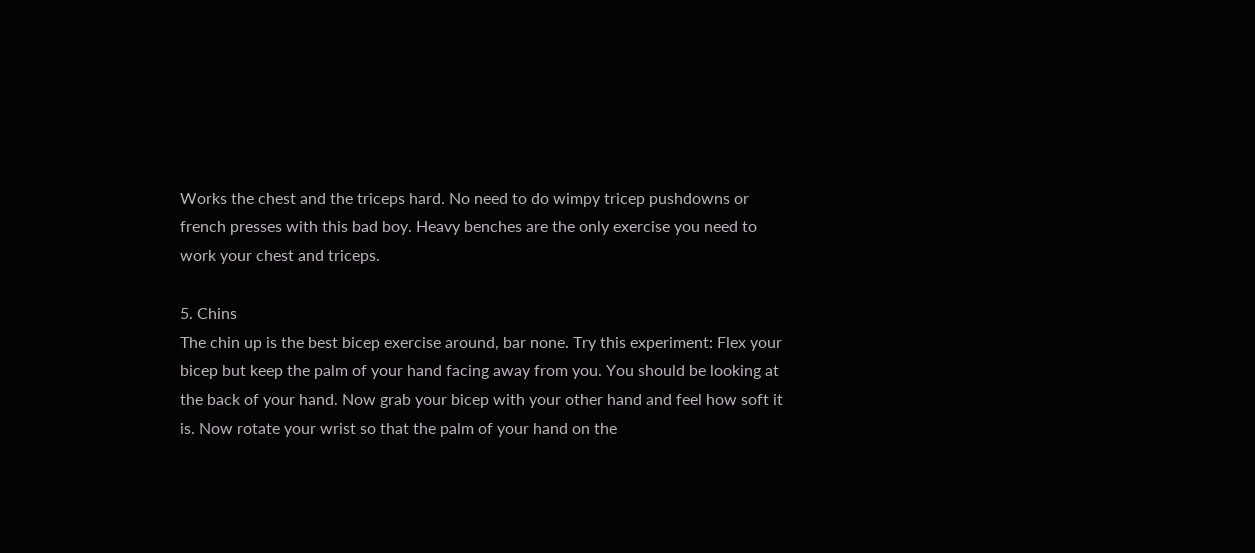Works the chest and the triceps hard. No need to do wimpy tricep pushdowns or french presses with this bad boy. Heavy benches are the only exercise you need to work your chest and triceps.

5. Chins
The chin up is the best bicep exercise around, bar none. Try this experiment: Flex your bicep but keep the palm of your hand facing away from you. You should be looking at the back of your hand. Now grab your bicep with your other hand and feel how soft it is. Now rotate your wrist so that the palm of your hand on the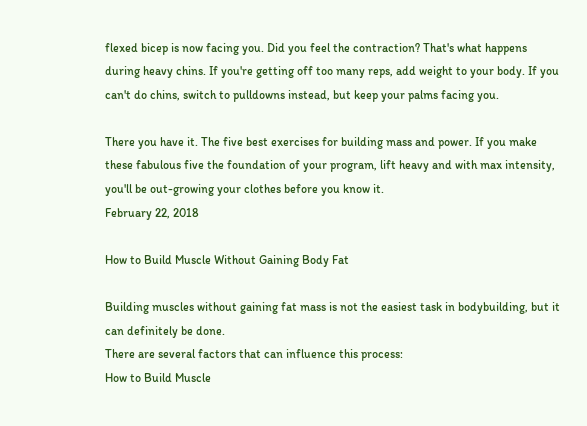flexed bicep is now facing you. Did you feel the contraction? That's what happens during heavy chins. If you're getting off too many reps, add weight to your body. If you can't do chins, switch to pulldowns instead, but keep your palms facing you.

There you have it. The five best exercises for building mass and power. If you make these fabulous five the foundation of your program, lift heavy and with max intensity, you'll be out-growing your clothes before you know it.
February 22, 2018

How to Build Muscle Without Gaining Body Fat

Building muscles without gaining fat mass is not the easiest task in bodybuilding, but it can definitely be done.
There are several factors that can influence this process:
How to Build Muscle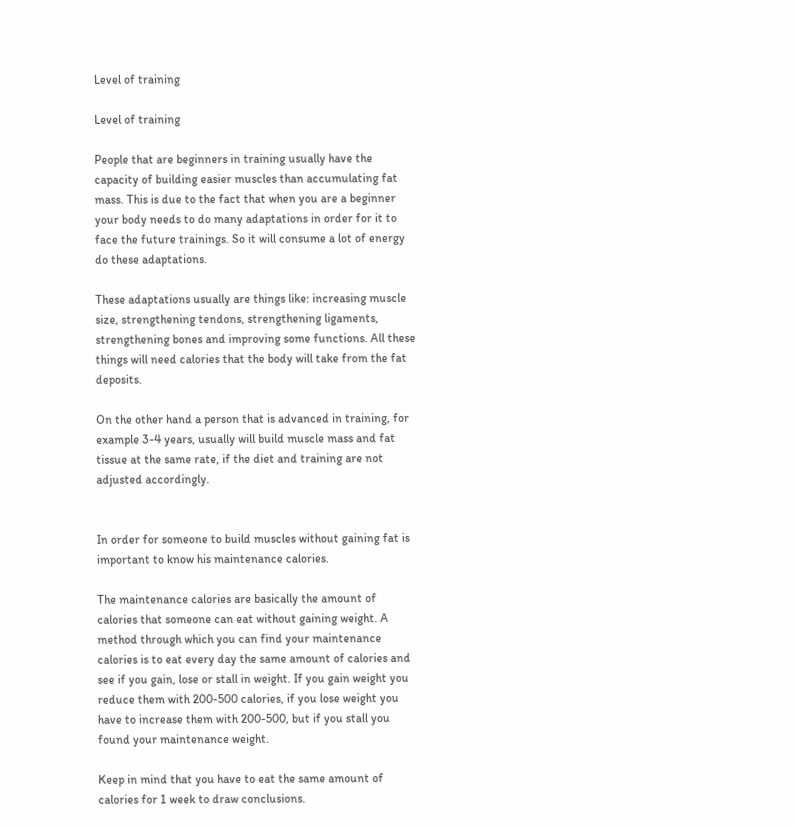Level of training

Level of training

People that are beginners in training usually have the capacity of building easier muscles than accumulating fat mass. This is due to the fact that when you are a beginner your body needs to do many adaptations in order for it to face the future trainings. So it will consume a lot of energy do these adaptations.

These adaptations usually are things like: increasing muscle size, strengthening tendons, strengthening ligaments, strengthening bones and improving some functions. All these things will need calories that the body will take from the fat deposits.

On the other hand a person that is advanced in training, for example 3-4 years, usually will build muscle mass and fat tissue at the same rate, if the diet and training are not adjusted accordingly.


In order for someone to build muscles without gaining fat is important to know his maintenance calories.

The maintenance calories are basically the amount of calories that someone can eat without gaining weight. A method through which you can find your maintenance calories is to eat every day the same amount of calories and see if you gain, lose or stall in weight. If you gain weight you reduce them with 200-500 calories, if you lose weight you have to increase them with 200-500, but if you stall you found your maintenance weight.

Keep in mind that you have to eat the same amount of calories for 1 week to draw conclusions.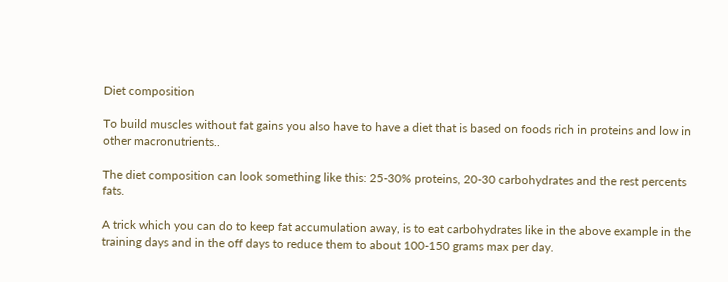Diet composition

To build muscles without fat gains you also have to have a diet that is based on foods rich in proteins and low in other macronutrients..

The diet composition can look something like this: 25-30% proteins, 20-30 carbohydrates and the rest percents fats.

A trick which you can do to keep fat accumulation away, is to eat carbohydrates like in the above example in the training days and in the off days to reduce them to about 100-150 grams max per day.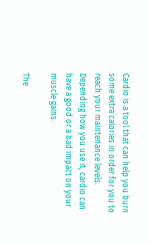Cardio is a tool that can help you burn some extra calories in order for you to reach your maintenance levels. Depending how you use it, cardio can have a good or a bad impact on your muscle gains.

The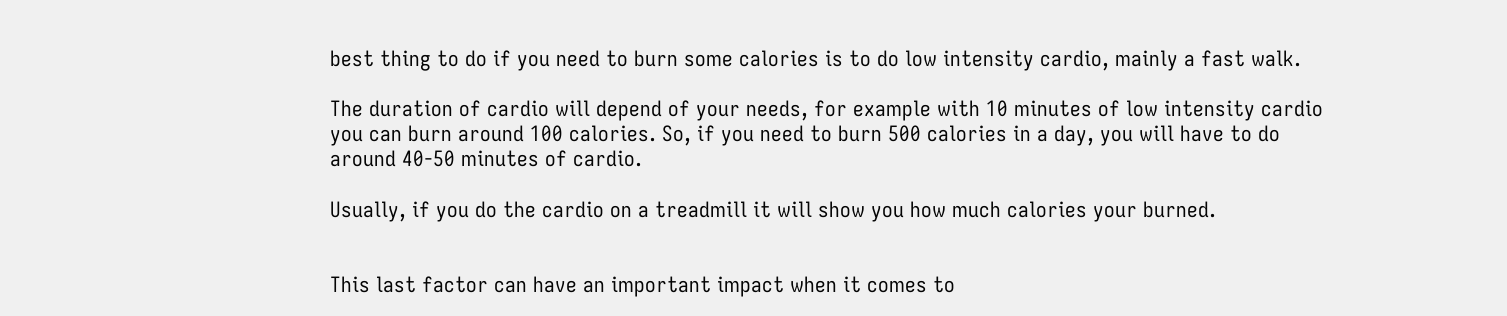best thing to do if you need to burn some calories is to do low intensity cardio, mainly a fast walk.

The duration of cardio will depend of your needs, for example with 10 minutes of low intensity cardio you can burn around 100 calories. So, if you need to burn 500 calories in a day, you will have to do around 40-50 minutes of cardio.

Usually, if you do the cardio on a treadmill it will show you how much calories your burned.


This last factor can have an important impact when it comes to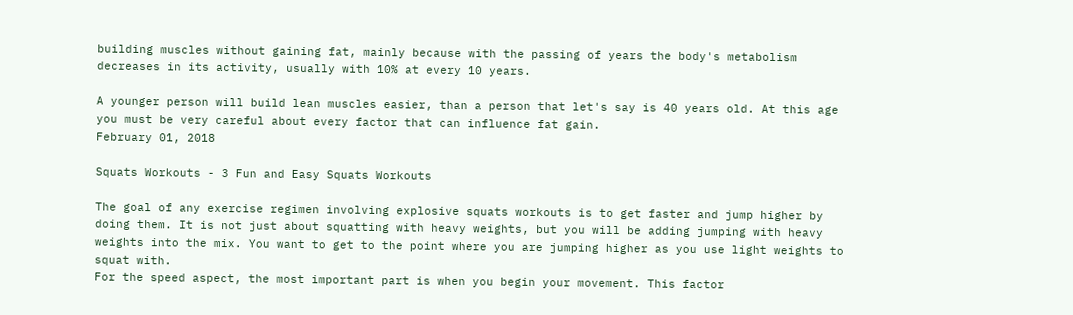building muscles without gaining fat, mainly because with the passing of years the body's metabolism decreases in its activity, usually with 10% at every 10 years.

A younger person will build lean muscles easier, than a person that let's say is 40 years old. At this age you must be very careful about every factor that can influence fat gain.
February 01, 2018

Squats Workouts - 3 Fun and Easy Squats Workouts

The goal of any exercise regimen involving explosive squats workouts is to get faster and jump higher by doing them. It is not just about squatting with heavy weights, but you will be adding jumping with heavy weights into the mix. You want to get to the point where you are jumping higher as you use light weights to squat with.
For the speed aspect, the most important part is when you begin your movement. This factor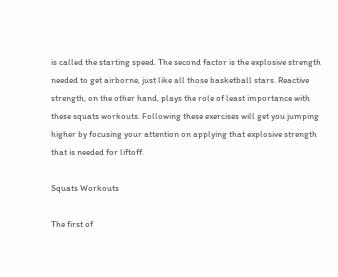is called the starting speed. The second factor is the explosive strength needed to get airborne, just like all those basketball stars. Reactive strength, on the other hand, plays the role of least importance with these squats workouts. Following these exercises will get you jumping higher by focusing your attention on applying that explosive strength that is needed for liftoff.

Squats Workouts

The first of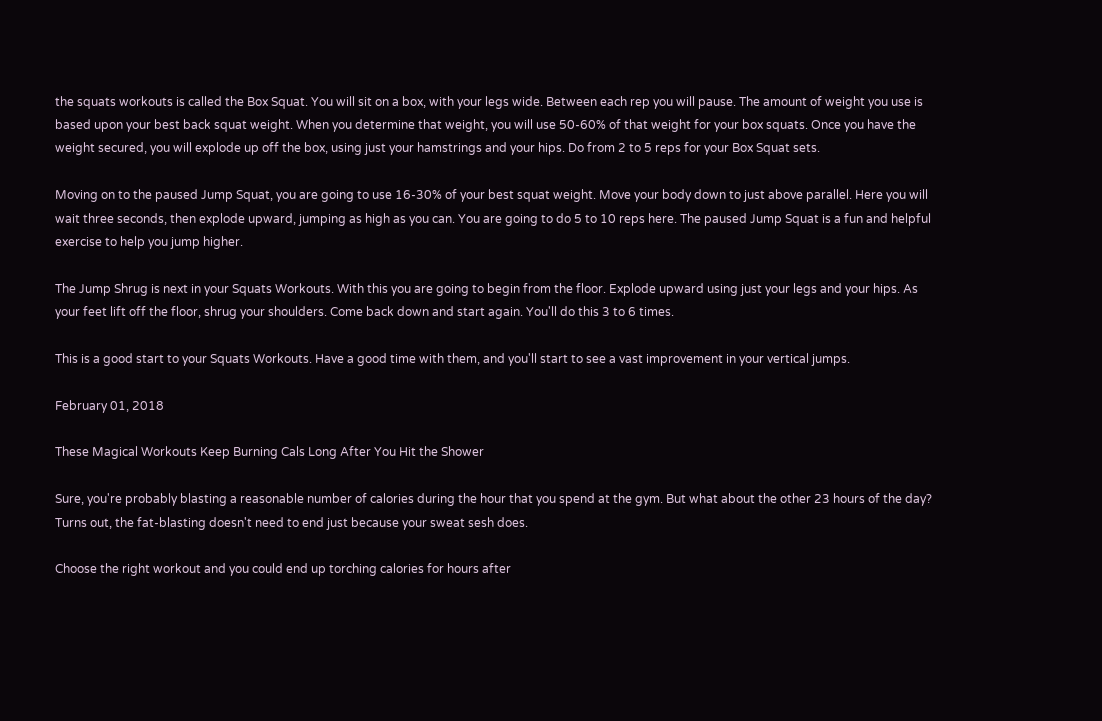the squats workouts is called the Box Squat. You will sit on a box, with your legs wide. Between each rep you will pause. The amount of weight you use is based upon your best back squat weight. When you determine that weight, you will use 50-60% of that weight for your box squats. Once you have the weight secured, you will explode up off the box, using just your hamstrings and your hips. Do from 2 to 5 reps for your Box Squat sets.

Moving on to the paused Jump Squat, you are going to use 16-30% of your best squat weight. Move your body down to just above parallel. Here you will wait three seconds, then explode upward, jumping as high as you can. You are going to do 5 to 10 reps here. The paused Jump Squat is a fun and helpful exercise to help you jump higher.

The Jump Shrug is next in your Squats Workouts. With this you are going to begin from the floor. Explode upward using just your legs and your hips. As your feet lift off the floor, shrug your shoulders. Come back down and start again. You'll do this 3 to 6 times.

This is a good start to your Squats Workouts. Have a good time with them, and you'll start to see a vast improvement in your vertical jumps.

February 01, 2018

These Magical Workouts Keep Burning Cals Long After You Hit the Shower

Sure, you're probably blasting a reasonable number of calories during the hour that you spend at the gym. But what about the other 23 hours of the day? Turns out, the fat-blasting doesn't need to end just because your sweat sesh does.

Choose the right workout and you could end up torching calories for hours after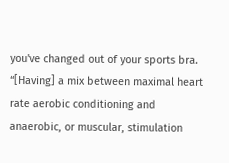you've changed out of your sports bra. “[Having] a mix between maximal heart rate aerobic conditioning and anaerobic, or muscular, stimulation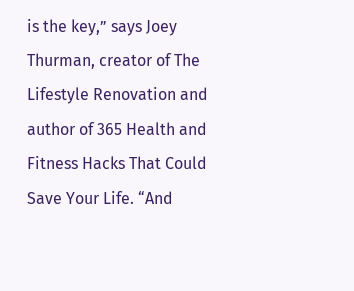is the key,” says Joey Thurman, creator of The Lifestyle Renovation and author of 365 Health and Fitness Hacks That Could Save Your Life. “And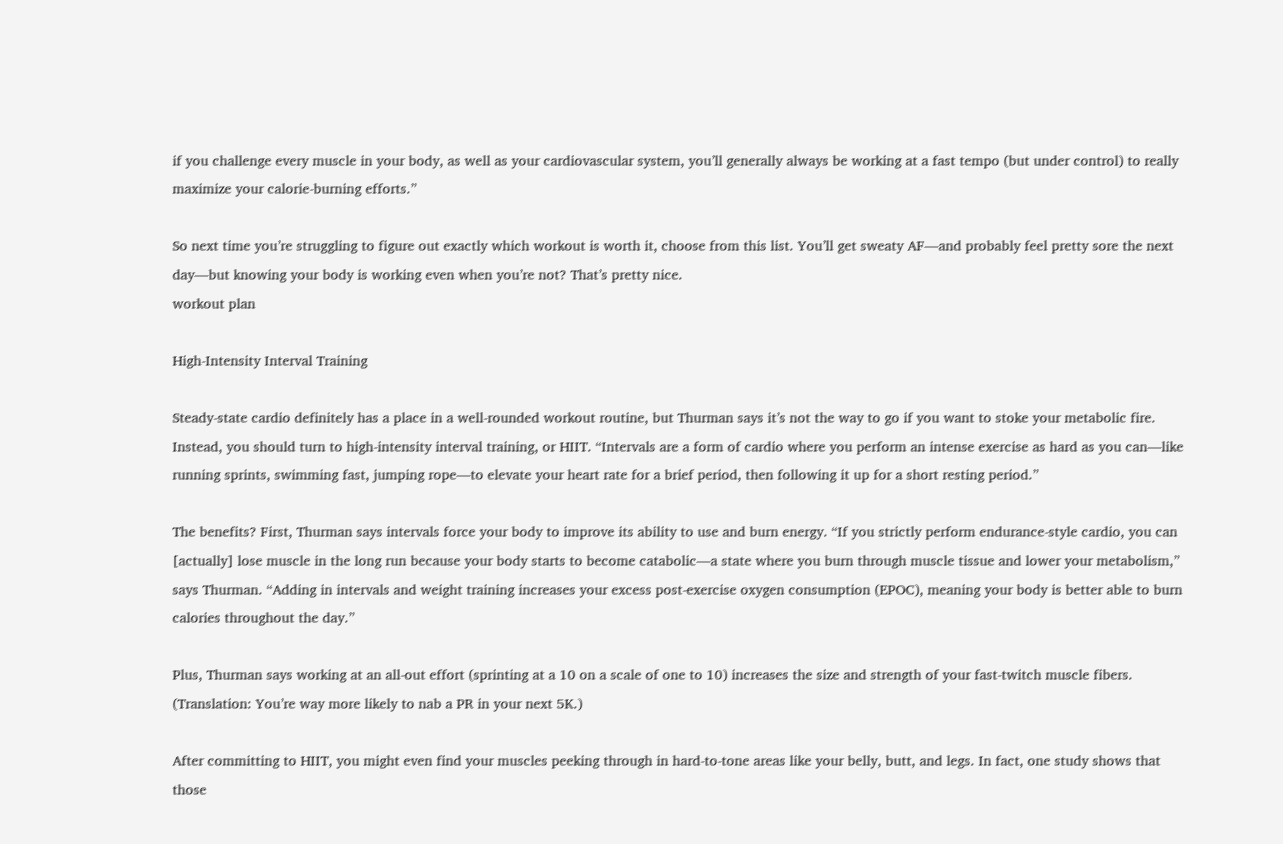if you challenge every muscle in your body, as well as your cardiovascular system, you’ll generally always be working at a fast tempo (but under control) to really maximize your calorie-burning efforts.”

So next time you’re struggling to figure out exactly which workout is worth it, choose from this list. You’ll get sweaty AF—and probably feel pretty sore the next day—but knowing your body is working even when you’re not? That’s pretty nice.
workout plan

High-Intensity Interval Training

Steady-state cardio definitely has a place in a well-rounded workout routine, but Thurman says it’s not the way to go if you want to stoke your metabolic fire. Instead, you should turn to high-intensity interval training, or HIIT. “Intervals are a form of cardio where you perform an intense exercise as hard as you can—like running sprints, swimming fast, jumping rope—to elevate your heart rate for a brief period, then following it up for a short resting period.”

The benefits? First, Thurman says intervals force your body to improve its ability to use and burn energy. “If you strictly perform endurance-style cardio, you can [actually] lose muscle in the long run because your body starts to become catabolic—a state where you burn through muscle tissue and lower your metabolism,” says Thurman. “Adding in intervals and weight training increases your excess post-exercise oxygen consumption (EPOC), meaning your body is better able to burn calories throughout the day.”

Plus, Thurman says working at an all-out effort (sprinting at a 10 on a scale of one to 10) increases the size and strength of your fast-twitch muscle fibers. (Translation: You’re way more likely to nab a PR in your next 5K.)

After committing to HIIT, you might even find your muscles peeking through in hard-to-tone areas like your belly, butt, and legs. In fact, one study shows that those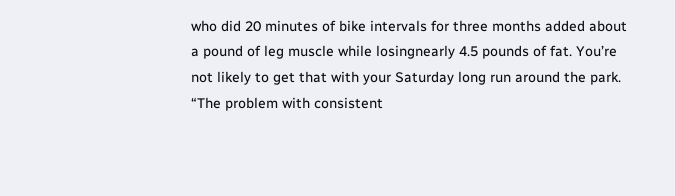who did 20 minutes of bike intervals for three months added about a pound of leg muscle while losingnearly 4.5 pounds of fat. You’re not likely to get that with your Saturday long run around the park. “The problem with consistent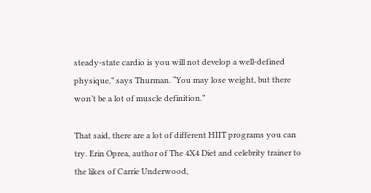steady-state cardio is you will not develop a well-defined physique,” says Thurman. “You may lose weight, but there won’t be a lot of muscle definition.”

That said, there are a lot of different HIIT programs you can try. Erin Oprea, author of The 4X4 Diet and celebrity trainer to the likes of Carrie Underwood,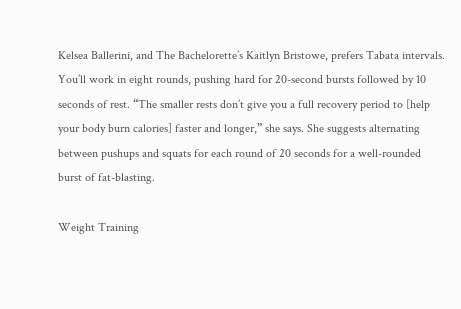Kelsea Ballerini, and The Bachelorette’s Kaitlyn Bristowe, prefers Tabata intervals. You’ll work in eight rounds, pushing hard for 20-second bursts followed by 10 seconds of rest. “The smaller rests don’t give you a full recovery period to [help your body burn calories] faster and longer,” she says. She suggests alternating between pushups and squats for each round of 20 seconds for a well-rounded burst of fat-blasting.

Weight Training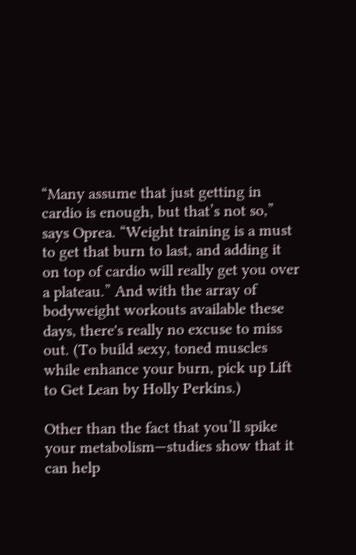“Many assume that just getting in cardio is enough, but that’s not so,” says Oprea. “Weight training is a must to get that burn to last, and adding it on top of cardio will really get you over a plateau.” And with the array of bodyweight workouts available these days, there's really no excuse to miss out. (To build sexy, toned muscles while enhance your burn, pick up Lift to Get Lean by Holly Perkins.)

Other than the fact that you’ll spike your metabolism—studies show that it can help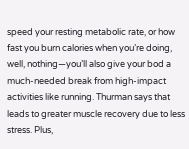speed your resting metabolic rate, or how fast you burn calories when you’re doing, well, nothing—you’ll also give your bod a much-needed break from high-impact activities like running. Thurman says that leads to greater muscle recovery due to less stress. Plus,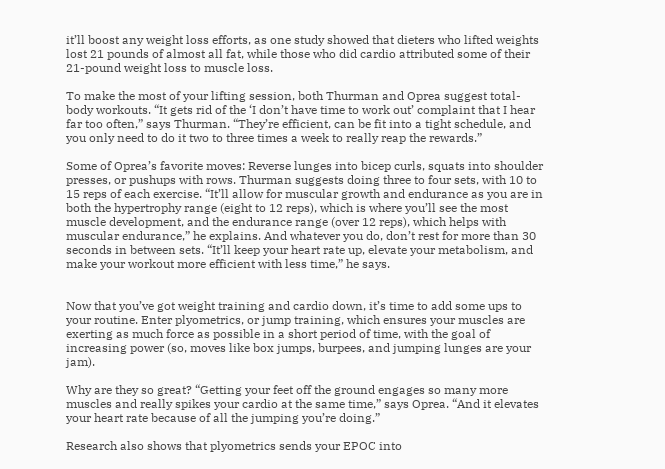it’ll boost any weight loss efforts, as one study showed that dieters who lifted weights lost 21 pounds of almost all fat, while those who did cardio attributed some of their 21-pound weight loss to muscle loss.

To make the most of your lifting session, both Thurman and Oprea suggest total-body workouts. “It gets rid of the ‘I don’t have time to work out’ complaint that I hear far too often,” says Thurman. “They’re efficient, can be fit into a tight schedule, and you only need to do it two to three times a week to really reap the rewards.”

Some of Oprea’s favorite moves: Reverse lunges into bicep curls, squats into shoulder presses, or pushups with rows. Thurman suggests doing three to four sets, with 10 to 15 reps of each exercise. “It’ll allow for muscular growth and endurance as you are in both the hypertrophy range (eight to 12 reps), which is where you’ll see the most muscle development, and the endurance range (over 12 reps), which helps with muscular endurance,” he explains. And whatever you do, don’t rest for more than 30 seconds in between sets. “It’ll keep your heart rate up, elevate your metabolism, and make your workout more efficient with less time,” he says.


Now that you’ve got weight training and cardio down, it’s time to add some ups to your routine. Enter plyometrics, or jump training, which ensures your muscles are exerting as much force as possible in a short period of time, with the goal of increasing power (so, moves like box jumps, burpees, and jumping lunges are your jam).

Why are they so great? “Getting your feet off the ground engages so many more muscles and really spikes your cardio at the same time,” says Oprea. “And it elevates your heart rate because of all the jumping you’re doing.”

Research also shows that plyometrics sends your EPOC into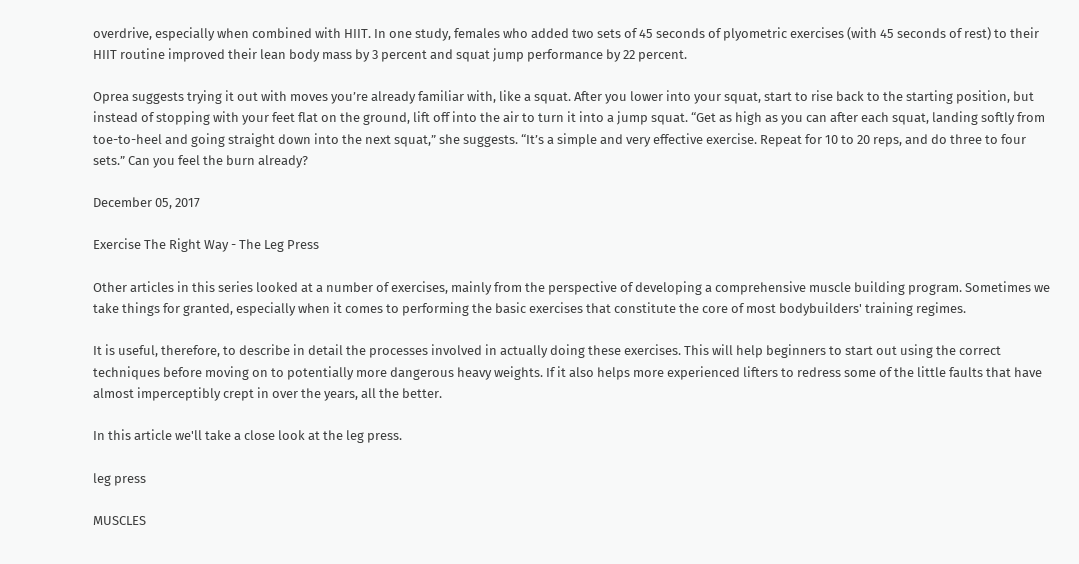overdrive, especially when combined with HIIT. In one study, females who added two sets of 45 seconds of plyometric exercises (with 45 seconds of rest) to their HIIT routine improved their lean body mass by 3 percent and squat jump performance by 22 percent.

Oprea suggests trying it out with moves you’re already familiar with, like a squat. After you lower into your squat, start to rise back to the starting position, but instead of stopping with your feet flat on the ground, lift off into the air to turn it into a jump squat. “Get as high as you can after each squat, landing softly from toe-to-heel and going straight down into the next squat,” she suggests. “It’s a simple and very effective exercise. Repeat for 10 to 20 reps, and do three to four sets.” Can you feel the burn already?

December 05, 2017

Exercise The Right Way - The Leg Press

Other articles in this series looked at a number of exercises, mainly from the perspective of developing a comprehensive muscle building program. Sometimes we take things for granted, especially when it comes to performing the basic exercises that constitute the core of most bodybuilders' training regimes.

It is useful, therefore, to describe in detail the processes involved in actually doing these exercises. This will help beginners to start out using the correct techniques before moving on to potentially more dangerous heavy weights. If it also helps more experienced lifters to redress some of the little faults that have almost imperceptibly crept in over the years, all the better.

In this article we'll take a close look at the leg press.

leg press

MUSCLES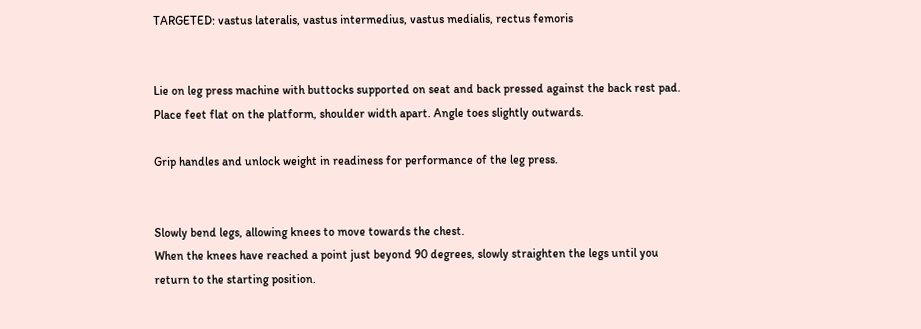TARGETED: vastus lateralis, vastus intermedius, vastus medialis, rectus femoris


Lie on leg press machine with buttocks supported on seat and back pressed against the back rest pad.
Place feet flat on the platform, shoulder width apart. Angle toes slightly outwards.

Grip handles and unlock weight in readiness for performance of the leg press.


Slowly bend legs, allowing knees to move towards the chest.
When the knees have reached a point just beyond 90 degrees, slowly straighten the legs until you return to the starting position.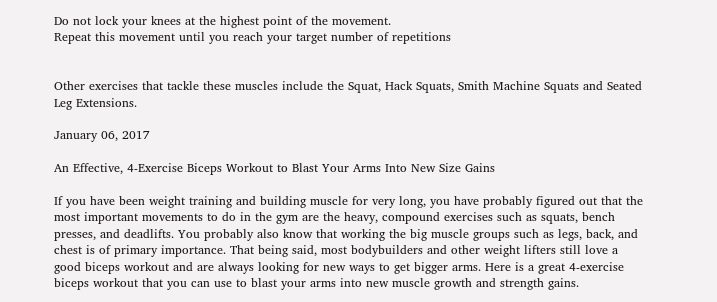Do not lock your knees at the highest point of the movement.
Repeat this movement until you reach your target number of repetitions


Other exercises that tackle these muscles include the Squat, Hack Squats, Smith Machine Squats and Seated Leg Extensions.

January 06, 2017

An Effective, 4-Exercise Biceps Workout to Blast Your Arms Into New Size Gains

If you have been weight training and building muscle for very long, you have probably figured out that the most important movements to do in the gym are the heavy, compound exercises such as squats, bench presses, and deadlifts. You probably also know that working the big muscle groups such as legs, back, and chest is of primary importance. That being said, most bodybuilders and other weight lifters still love a good biceps workout and are always looking for new ways to get bigger arms. Here is a great 4-exercise biceps workout that you can use to blast your arms into new muscle growth and strength gains.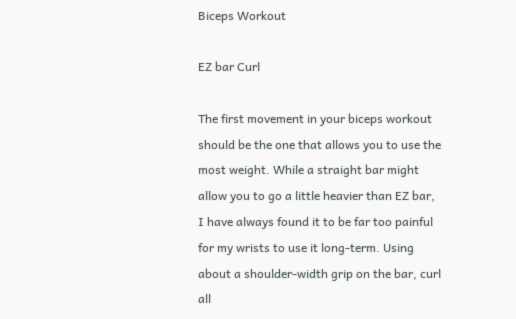Biceps Workout

EZ bar Curl

The first movement in your biceps workout should be the one that allows you to use the most weight. While a straight bar might allow you to go a little heavier than EZ bar, I have always found it to be far too painful for my wrists to use it long-term. Using about a shoulder-width grip on the bar, curl all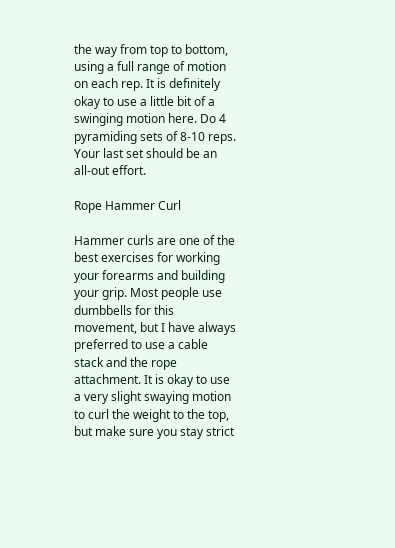the way from top to bottom, using a full range of motion on each rep. It is definitely okay to use a little bit of a swinging motion here. Do 4 pyramiding sets of 8-10 reps. Your last set should be an all-out effort.

Rope Hammer Curl

Hammer curls are one of the best exercises for working your forearms and building your grip. Most people use dumbbells for this movement, but I have always preferred to use a cable stack and the rope attachment. It is okay to use a very slight swaying motion to curl the weight to the top, but make sure you stay strict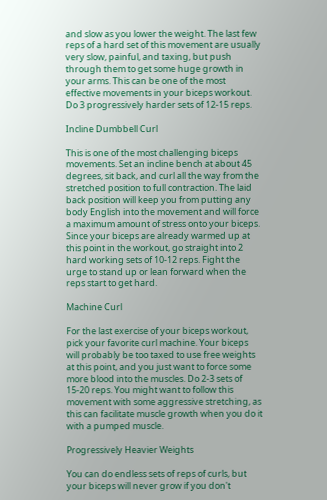and slow as you lower the weight. The last few reps of a hard set of this movement are usually very slow, painful, and taxing, but push through them to get some huge growth in your arms. This can be one of the most effective movements in your biceps workout. Do 3 progressively harder sets of 12-15 reps.

Incline Dumbbell Curl

This is one of the most challenging biceps movements. Set an incline bench at about 45 degrees, sit back, and curl all the way from the stretched position to full contraction. The laid back position will keep you from putting any body English into the movement and will force a maximum amount of stress onto your biceps. Since your biceps are already warmed up at this point in the workout, go straight into 2 hard working sets of 10-12 reps. Fight the urge to stand up or lean forward when the reps start to get hard.

Machine Curl

For the last exercise of your biceps workout, pick your favorite curl machine. Your biceps will probably be too taxed to use free weights at this point, and you just want to force some more blood into the muscles. Do 2-3 sets of 15-20 reps. You might want to follow this movement with some aggressive stretching, as this can facilitate muscle growth when you do it with a pumped muscle.

Progressively Heavier Weights

You can do endless sets of reps of curls, but your biceps will never grow if you don't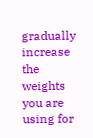gradually increase the weights you are using for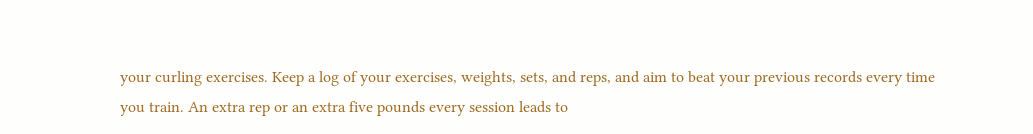your curling exercises. Keep a log of your exercises, weights, sets, and reps, and aim to beat your previous records every time you train. An extra rep or an extra five pounds every session leads to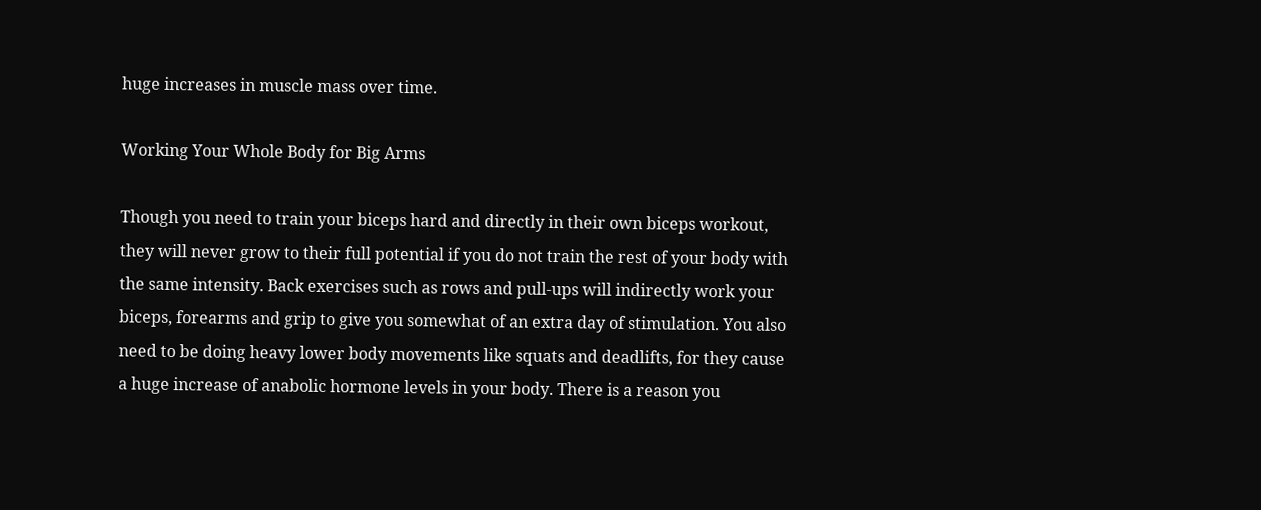huge increases in muscle mass over time.

Working Your Whole Body for Big Arms

Though you need to train your biceps hard and directly in their own biceps workout, they will never grow to their full potential if you do not train the rest of your body with the same intensity. Back exercises such as rows and pull-ups will indirectly work your biceps, forearms and grip to give you somewhat of an extra day of stimulation. You also need to be doing heavy lower body movements like squats and deadlifts, for they cause a huge increase of anabolic hormone levels in your body. There is a reason you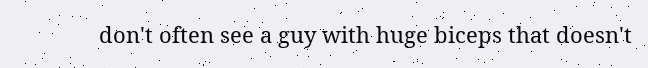don't often see a guy with huge biceps that doesn't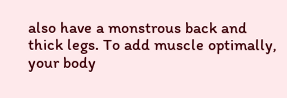also have a monstrous back and thick legs. To add muscle optimally, your body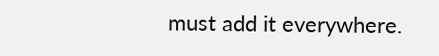must add it everywhere.